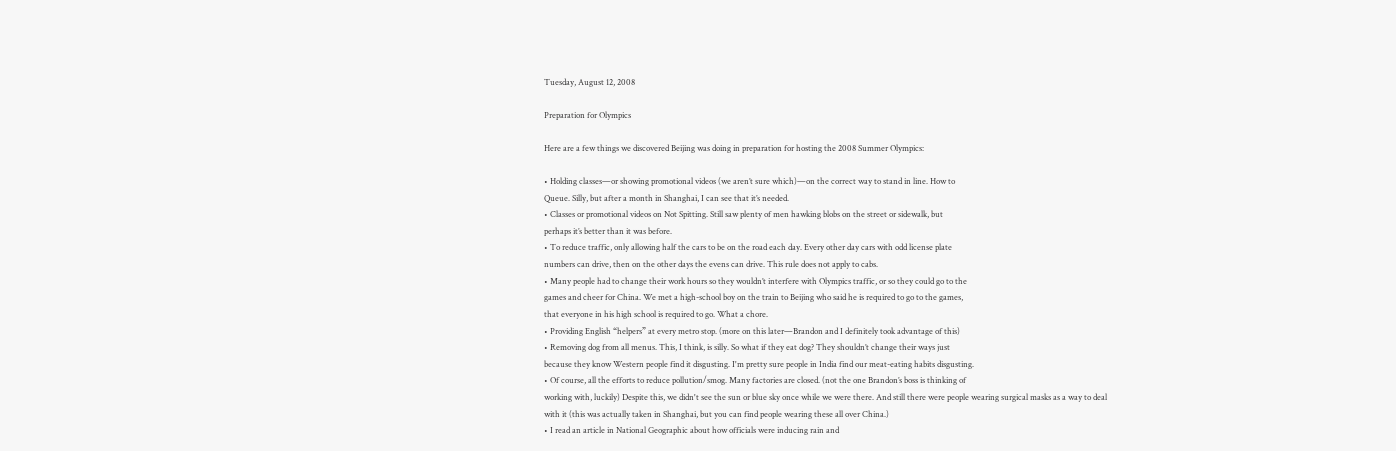Tuesday, August 12, 2008

Preparation for Olympics

Here are a few things we discovered Beijing was doing in preparation for hosting the 2008 Summer Olympics:

• Holding classes—or showing promotional videos (we aren’t sure which)—on the correct way to stand in line. How to
Queue. Silly, but after a month in Shanghai, I can see that it’s needed.
• Classes or promotional videos on Not Spitting. Still saw plenty of men hawking blobs on the street or sidewalk, but
perhaps it’s better than it was before.
• To reduce traffic, only allowing half the cars to be on the road each day. Every other day cars with odd license plate
numbers can drive, then on the other days the evens can drive. This rule does not apply to cabs.
• Many people had to change their work hours so they wouldn’t interfere with Olympics traffic, or so they could go to the
games and cheer for China. We met a high-school boy on the train to Beijing who said he is required to go to the games,
that everyone in his high school is required to go. What a chore.
• Providing English “helpers” at every metro stop. (more on this later—Brandon and I definitely took advantage of this)
• Removing dog from all menus. This, I think, is silly. So what if they eat dog? They shouldn’t change their ways just
because they know Western people find it disgusting. I'm pretty sure people in India find our meat-eating habits disgusting.
• Of course, all the efforts to reduce pollution/smog. Many factories are closed. (not the one Brandon’s boss is thinking of
working with, luckily) Despite this, we didn't see the sun or blue sky once while we were there. And still there were people wearing surgical masks as a way to deal with it (this was actually taken in Shanghai, but you can find people wearing these all over China.)
• I read an article in National Geographic about how officials were inducing rain and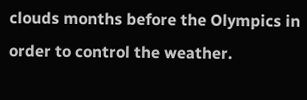clouds months before the Olympics in
order to control the weather.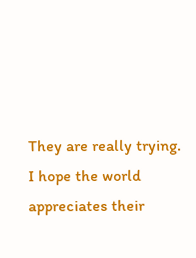They are really trying. I hope the world appreciates their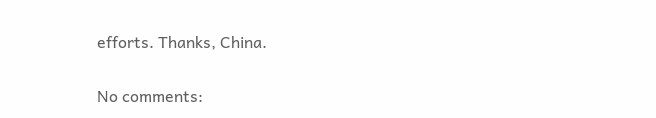efforts. Thanks, China.

No comments: